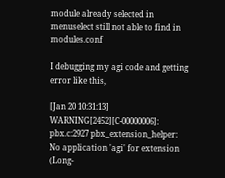module already selected in menuselect still not able to find in modules.conf

I debugging my agi code and getting error like this,

[Jan 20 10:31:13] WARNING[2452][C-00000006]: pbx.c:2927 pbx_extension_helper: No application 'agi' for extension (Long-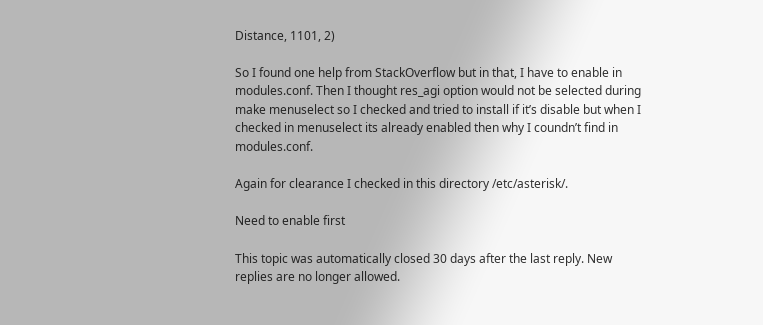Distance, 1101, 2)

So I found one help from StackOverflow but in that, I have to enable in modules.conf. Then I thought res_agi option would not be selected during make menuselect so I checked and tried to install if it’s disable but when I checked in menuselect its already enabled then why I coundn’t find in modules.conf.

Again for clearance I checked in this directory /etc/asterisk/.

Need to enable first

This topic was automatically closed 30 days after the last reply. New replies are no longer allowed.